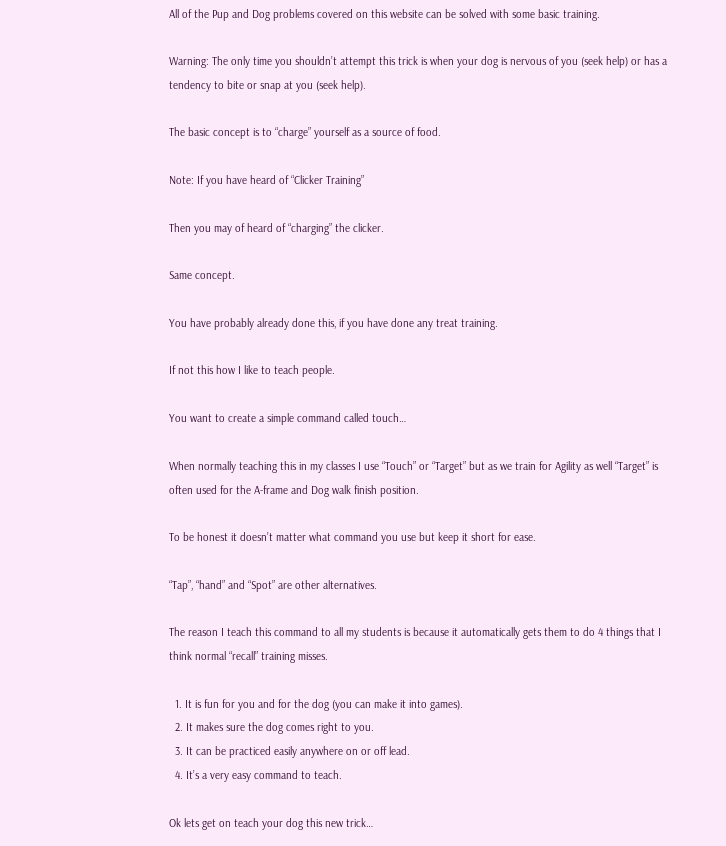All of the Pup and Dog problems covered on this website can be solved with some basic training.

Warning: The only time you shouldn’t attempt this trick is when your dog is nervous of you (seek help) or has a tendency to bite or snap at you (seek help).

The basic concept is to “charge” yourself as a source of food.

Note: If you have heard of “Clicker Training”

Then you may of heard of “charging” the clicker.

Same concept.

You have probably already done this, if you have done any treat training.

If not this how I like to teach people.

You want to create a simple command called touch…

When normally teaching this in my classes I use “Touch” or “Target” but as we train for Agility as well “Target” is often used for the A-frame and Dog walk finish position.

To be honest it doesn’t matter what command you use but keep it short for ease.

“Tap”, “hand” and “Spot” are other alternatives.

The reason I teach this command to all my students is because it automatically gets them to do 4 things that I think normal “recall” training misses.

  1. It is fun for you and for the dog (you can make it into games).
  2. It makes sure the dog comes right to you.
  3. It can be practiced easily anywhere on or off lead.
  4. It’s a very easy command to teach.

Ok lets get on teach your dog this new trick…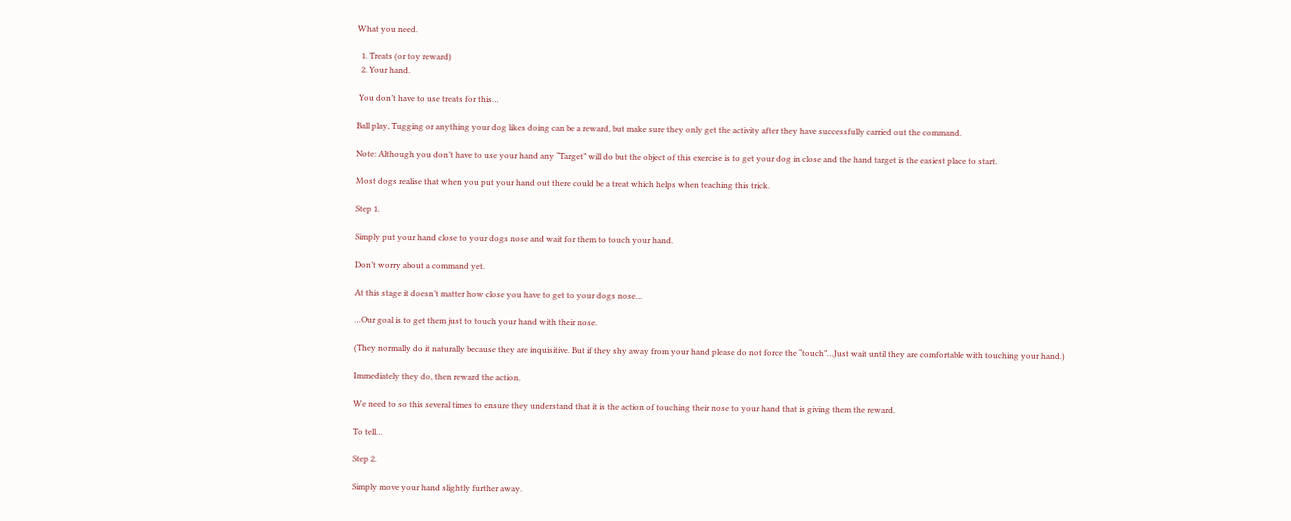What you need.

  1. Treats (or toy reward)
  2. Your hand.

 You don’t have to use treats for this…

Ball play, Tugging or anything your dog likes doing can be a reward, but make sure they only get the activity after they have successfully carried out the command.

Note: Although you don’t have to use your hand any “Target” will do but the object of this exercise is to get your dog in close and the hand target is the easiest place to start.

Most dogs realise that when you put your hand out there could be a treat which helps when teaching this trick.

Step 1.

Simply put your hand close to your dogs nose and wait for them to touch your hand.

Don’t worry about a command yet.

At this stage it doesn’t matter how close you have to get to your dogs nose…

…Our goal is to get them just to touch your hand with their nose.

(They normally do it naturally because they are inquisitive. But if they shy away from your hand please do not force the “touch”…Just wait until they are comfortable with touching your hand.)

Immediately they do, then reward the action.

We need to so this several times to ensure they understand that it is the action of touching their nose to your hand that is giving them the reward.

To tell…

Step 2.

Simply move your hand slightly further away.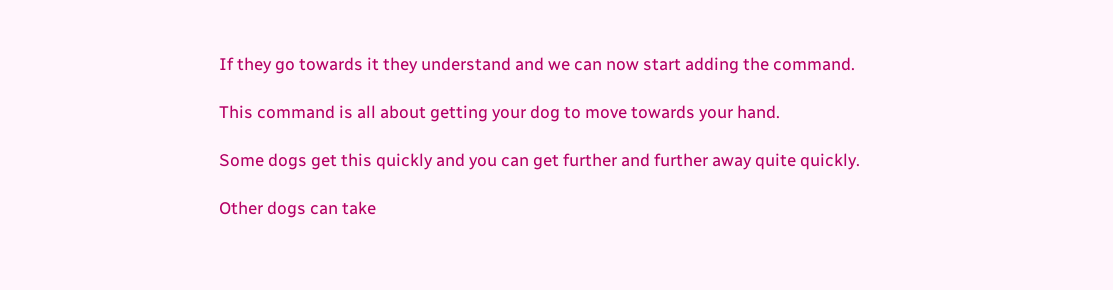If they go towards it they understand and we can now start adding the command.

This command is all about getting your dog to move towards your hand.

Some dogs get this quickly and you can get further and further away quite quickly.

Other dogs can take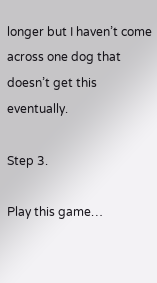longer but I haven’t come across one dog that doesn’t get this eventually.

Step 3.

Play this game…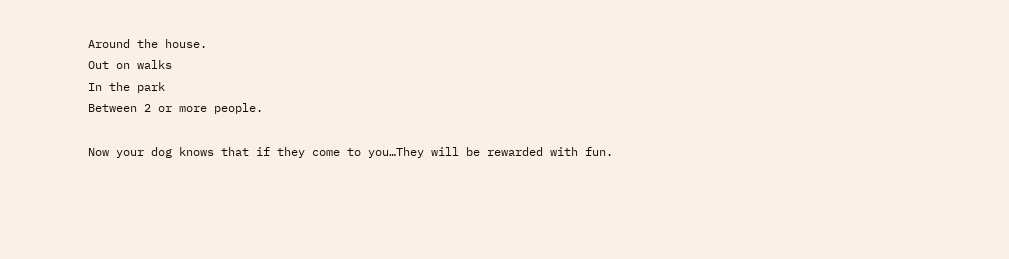Around the house.
Out on walks
In the park
Between 2 or more people.

Now your dog knows that if they come to you…They will be rewarded with fun.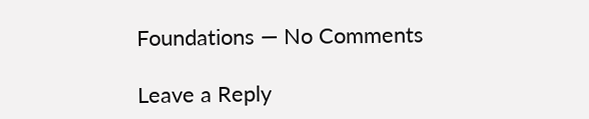Foundations — No Comments

Leave a Reply